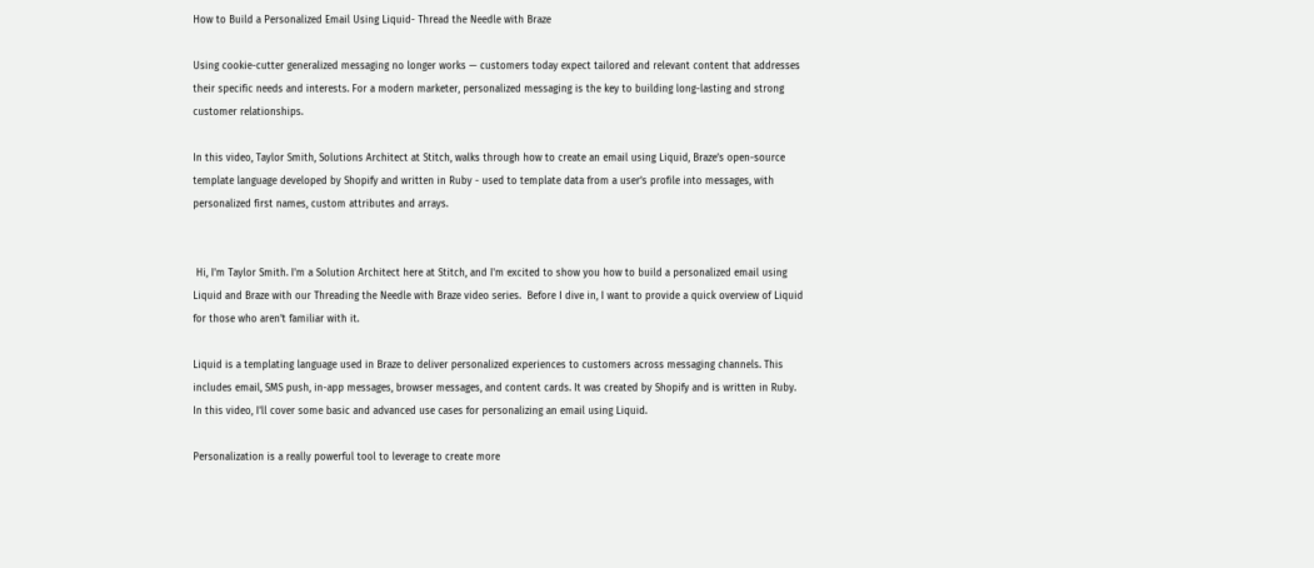How to Build a Personalized Email Using Liquid- Thread the Needle with Braze

Using cookie-cutter generalized messaging no longer works — customers today expect tailored and relevant content that addresses their specific needs and interests. For a modern marketer, personalized messaging is the key to building long-lasting and strong customer relationships.

In this video, Taylor Smith, Solutions Architect at Stitch, walks through how to create an email using Liquid, Braze’s open-source template language developed by Shopify and written in Ruby - used to template data from a user’s profile into messages, with personalized first names, custom attributes and arrays.


 Hi, I'm Taylor Smith. I'm a Solution Architect here at Stitch, and I'm excited to show you how to build a personalized email using Liquid and Braze with our Threading the Needle with Braze video series.  Before I dive in, I want to provide a quick overview of Liquid for those who aren't familiar with it.

Liquid is a templating language used in Braze to deliver personalized experiences to customers across messaging channels. This includes email, SMS push, in-app messages, browser messages, and content cards. It was created by Shopify and is written in Ruby.  In this video, I'll cover some basic and advanced use cases for personalizing an email using Liquid.

Personalization is a really powerful tool to leverage to create more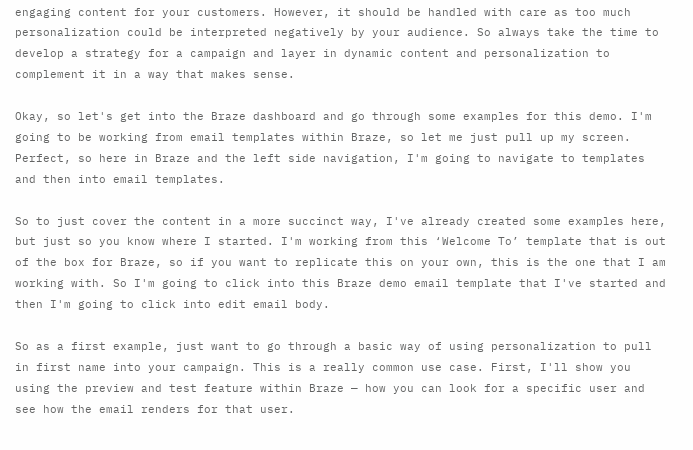engaging content for your customers. However, it should be handled with care as too much personalization could be interpreted negatively by your audience. So always take the time to develop a strategy for a campaign and layer in dynamic content and personalization to complement it in a way that makes sense.

Okay, so let's get into the Braze dashboard and go through some examples for this demo. I'm going to be working from email templates within Braze, so let me just pull up my screen. Perfect, so here in Braze and the left side navigation, I'm going to navigate to templates and then into email templates.

So to just cover the content in a more succinct way, I've already created some examples here, but just so you know where I started. I'm working from this ‘Welcome To’ template that is out of the box for Braze, so if you want to replicate this on your own, this is the one that I am working with. So I'm going to click into this Braze demo email template that I've started and then I'm going to click into edit email body.

So as a first example, just want to go through a basic way of using personalization to pull in first name into your campaign. This is a really common use case. First, I'll show you using the preview and test feature within Braze — how you can look for a specific user and see how the email renders for that user.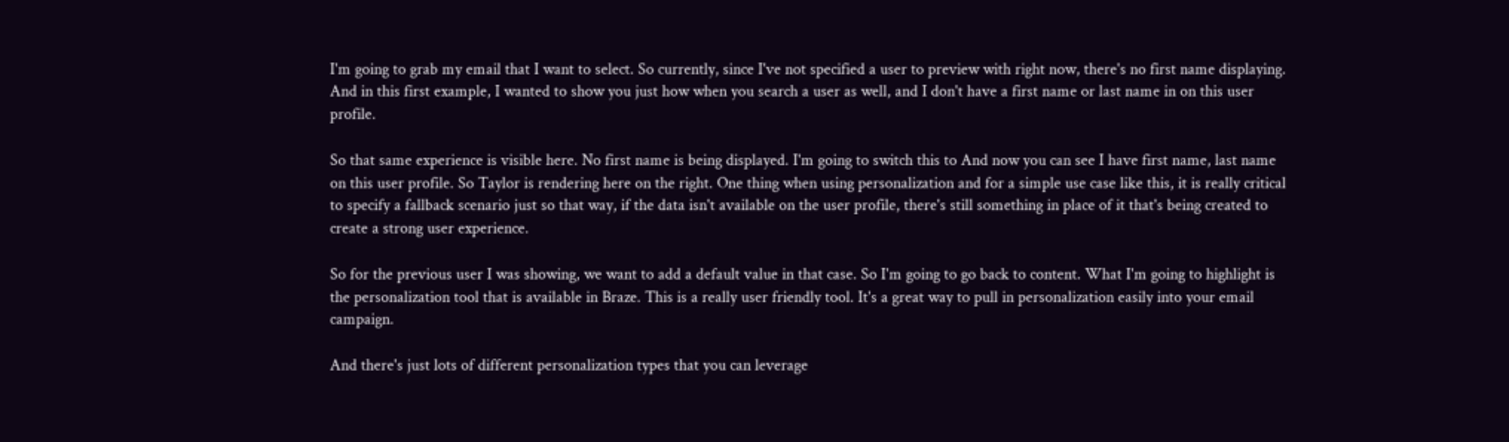I'm going to grab my email that I want to select. So currently, since I've not specified a user to preview with right now, there's no first name displaying. And in this first example, I wanted to show you just how when you search a user as well, and I don't have a first name or last name in on this user profile.

So that same experience is visible here. No first name is being displayed. I'm going to switch this to And now you can see I have first name, last name on this user profile. So Taylor is rendering here on the right. One thing when using personalization and for a simple use case like this, it is really critical to specify a fallback scenario just so that way, if the data isn't available on the user profile, there's still something in place of it that's being created to create a strong user experience.

So for the previous user I was showing, we want to add a default value in that case. So I'm going to go back to content. What I'm going to highlight is the personalization tool that is available in Braze. This is a really user friendly tool. It's a great way to pull in personalization easily into your email campaign.

And there's just lots of different personalization types that you can leverage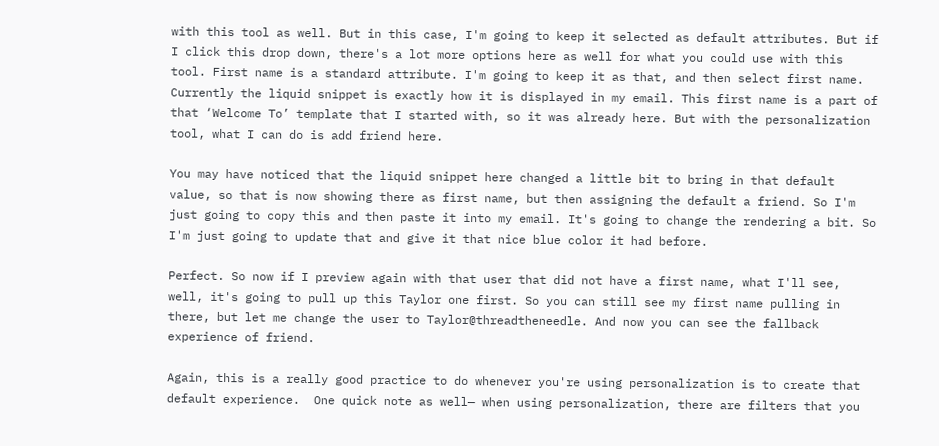with this tool as well. But in this case, I'm going to keep it selected as default attributes. But if I click this drop down, there's a lot more options here as well for what you could use with this tool. First name is a standard attribute. I'm going to keep it as that, and then select first name. Currently the liquid snippet is exactly how it is displayed in my email. This first name is a part of that ‘Welcome To’ template that I started with, so it was already here. But with the personalization tool, what I can do is add friend here.

You may have noticed that the liquid snippet here changed a little bit to bring in that default value, so that is now showing there as first name, but then assigning the default a friend. So I'm just going to copy this and then paste it into my email. It's going to change the rendering a bit. So I'm just going to update that and give it that nice blue color it had before.

Perfect. So now if I preview again with that user that did not have a first name, what I'll see, well, it's going to pull up this Taylor one first. So you can still see my first name pulling in there, but let me change the user to Taylor@threadtheneedle. And now you can see the fallback experience of friend.

Again, this is a really good practice to do whenever you're using personalization is to create that default experience.  One quick note as well— when using personalization, there are filters that you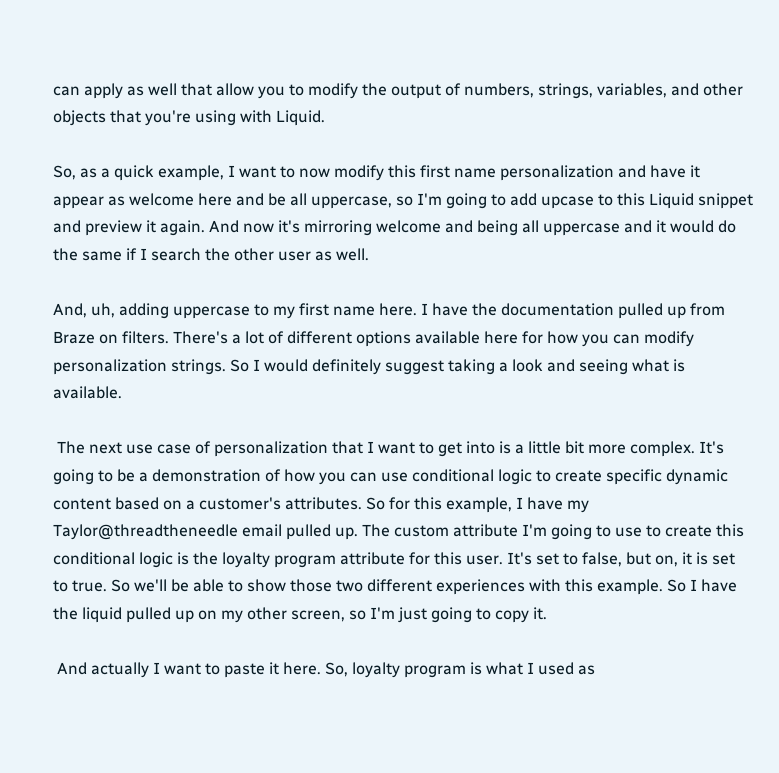can apply as well that allow you to modify the output of numbers, strings, variables, and other objects that you're using with Liquid.

So, as a quick example, I want to now modify this first name personalization and have it appear as welcome here and be all uppercase, so I'm going to add upcase to this Liquid snippet and preview it again. And now it's mirroring welcome and being all uppercase and it would do the same if I search the other user as well.

And, uh, adding uppercase to my first name here. I have the documentation pulled up from Braze on filters. There's a lot of different options available here for how you can modify personalization strings. So I would definitely suggest taking a look and seeing what is available.

 The next use case of personalization that I want to get into is a little bit more complex. It's going to be a demonstration of how you can use conditional logic to create specific dynamic content based on a customer's attributes. So for this example, I have my Taylor@threadtheneedle email pulled up. The custom attribute I'm going to use to create this conditional logic is the loyalty program attribute for this user. It's set to false, but on, it is set to true. So we'll be able to show those two different experiences with this example. So I have the liquid pulled up on my other screen, so I'm just going to copy it.

 And actually I want to paste it here. So, loyalty program is what I used as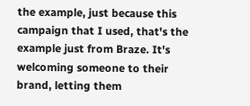the example, just because this campaign that I used, that's the example just from Braze. It's welcoming someone to their brand, letting them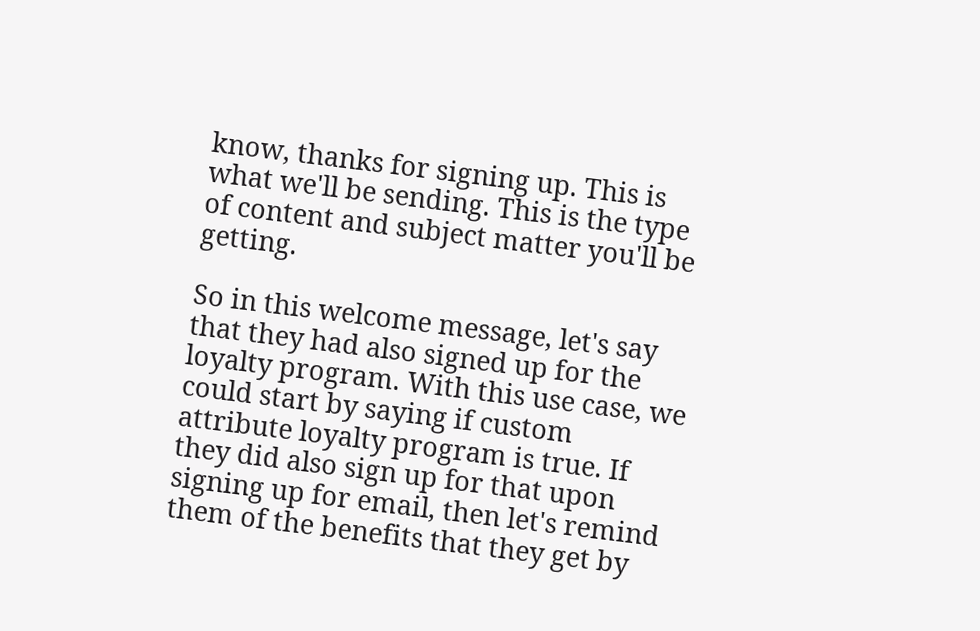know, thanks for signing up. This is what we'll be sending. This is the type of content and subject matter you'll be getting.

So in this welcome message, let's say that they had also signed up for the loyalty program. With this use case, we could start by saying if custom attribute loyalty program is true. If they did also sign up for that upon signing up for email, then let's remind them of the benefits that they get by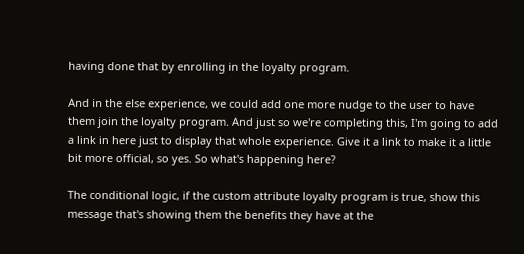having done that by enrolling in the loyalty program.

And in the else experience, we could add one more nudge to the user to have them join the loyalty program. And just so we're completing this, I'm going to add a link in here just to display that whole experience. Give it a link to make it a little bit more official, so yes. So what's happening here?

The conditional logic, if the custom attribute loyalty program is true, show this message that's showing them the benefits they have at the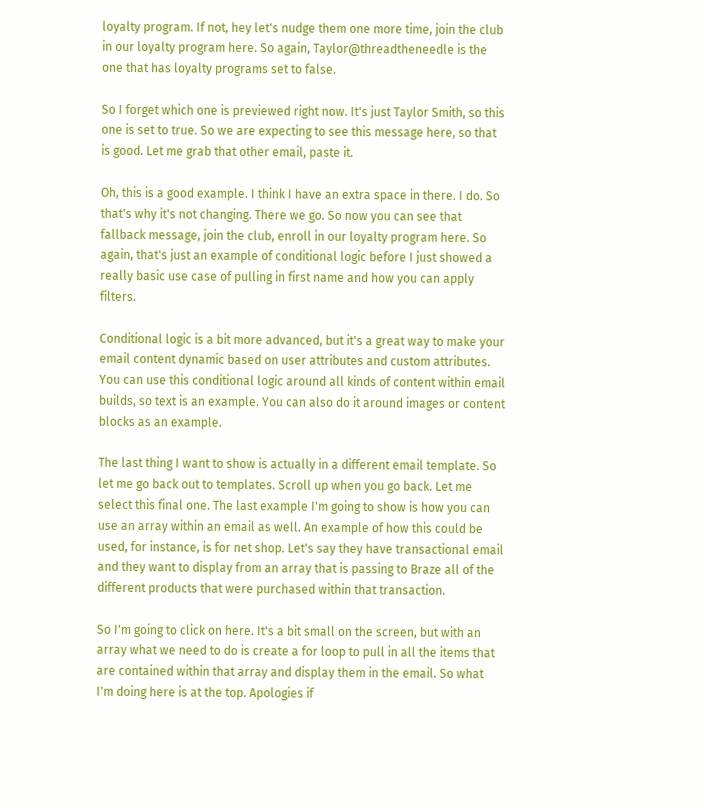loyalty program. If not, hey let's nudge them one more time, join the club in our loyalty program here. So again, Taylor@threadtheneedle is the one that has loyalty programs set to false.

So I forget which one is previewed right now. It's just Taylor Smith, so this one is set to true. So we are expecting to see this message here, so that is good. Let me grab that other email, paste it.

Oh, this is a good example. I think I have an extra space in there. I do. So that's why it's not changing. There we go. So now you can see that fallback message, join the club, enroll in our loyalty program here. So again, that's just an example of conditional logic before I just showed a really basic use case of pulling in first name and how you can apply filters.

Conditional logic is a bit more advanced, but it's a great way to make your email content dynamic based on user attributes and custom attributes. You can use this conditional logic around all kinds of content within email builds, so text is an example. You can also do it around images or content blocks as an example.

The last thing I want to show is actually in a different email template. So let me go back out to templates. Scroll up when you go back. Let me select this final one. The last example I'm going to show is how you can use an array within an email as well. An example of how this could be used, for instance, is for net shop. Let's say they have transactional email and they want to display from an array that is passing to Braze all of the different products that were purchased within that transaction.

So I'm going to click on here. It's a bit small on the screen, but with an array what we need to do is create a for loop to pull in all the items that are contained within that array and display them in the email. So what I'm doing here is at the top. Apologies if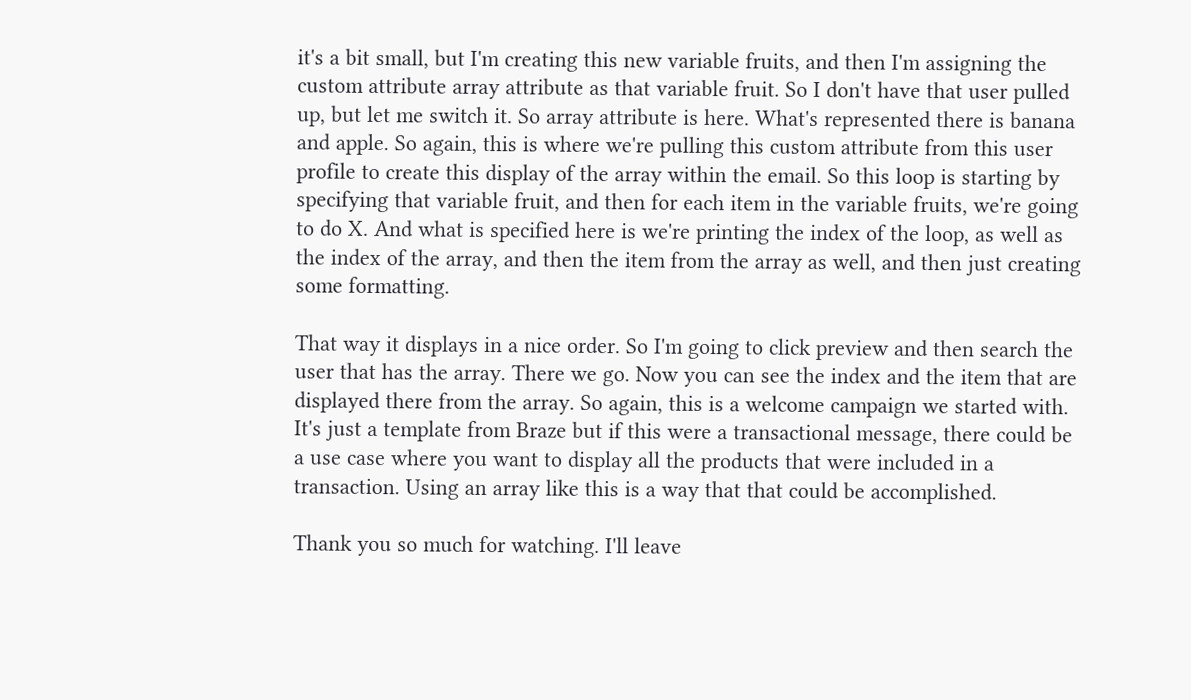it's a bit small, but I'm creating this new variable fruits, and then I'm assigning the custom attribute array attribute as that variable fruit. So I don't have that user pulled up, but let me switch it. So array attribute is here. What's represented there is banana and apple. So again, this is where we're pulling this custom attribute from this user profile to create this display of the array within the email. So this loop is starting by specifying that variable fruit, and then for each item in the variable fruits, we're going to do X. And what is specified here is we're printing the index of the loop, as well as the index of the array, and then the item from the array as well, and then just creating some formatting.

That way it displays in a nice order. So I'm going to click preview and then search the user that has the array. There we go. Now you can see the index and the item that are displayed there from the array. So again, this is a welcome campaign we started with. It's just a template from Braze but if this were a transactional message, there could be a use case where you want to display all the products that were included in a transaction. Using an array like this is a way that that could be accomplished.

Thank you so much for watching. I'll leave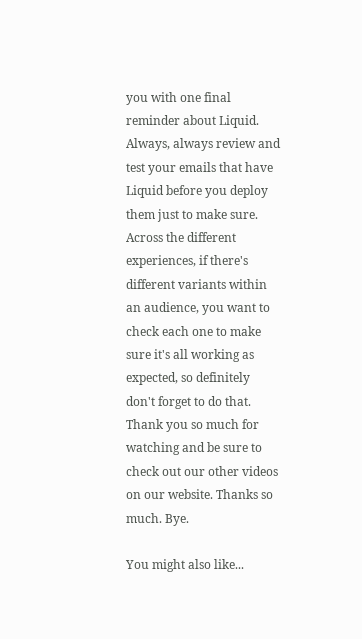you with one final reminder about Liquid. Always, always review and test your emails that have Liquid before you deploy them just to make sure. Across the different experiences, if there's different variants within an audience, you want to check each one to make sure it's all working as expected, so definitely don't forget to do that. Thank you so much for watching and be sure to check out our other videos on our website. Thanks so much. Bye.

You might also like...